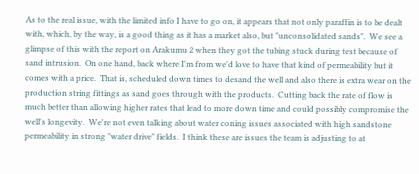As to the real issue, with the limited info I have to go on, it appears that not only paraffin is to be dealt with, which, by the way, is a good thing as it has a market also, but "unconsolidated sands".  We see a glimpse of this with the report on Arakumu 2 when they got the tubing stuck during test because of sand intrusion.  On one hand, back where I'm from we'd love to have that kind of permeability but it comes with a price.  That is, scheduled down times to desand the well and also there is extra wear on the production string fittings as sand goes through with the products.  Cutting back the rate of flow is much better than allowing higher rates that lead to more down time and could possibly compromise the well's longevity.  We're not even talking about water coning issues associated with high sandstone permeability in strong "water drive" fields.  I think these are issues the team is adjusting to at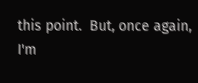this point.  But, once again, I'm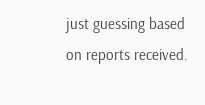just guessing based on reports received.